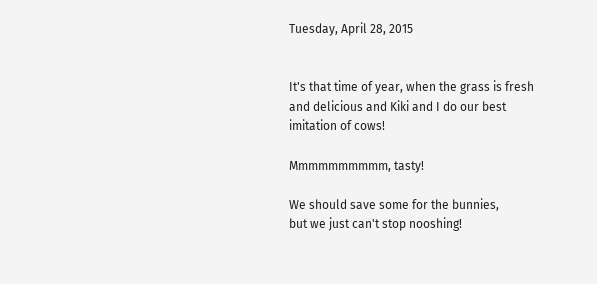Tuesday, April 28, 2015


It's that time of year, when the grass is fresh and delicious and Kiki and I do our best imitation of cows!

Mmmmmmmmmm, tasty!

We should save some for the bunnies,
but we just can't stop nooshing!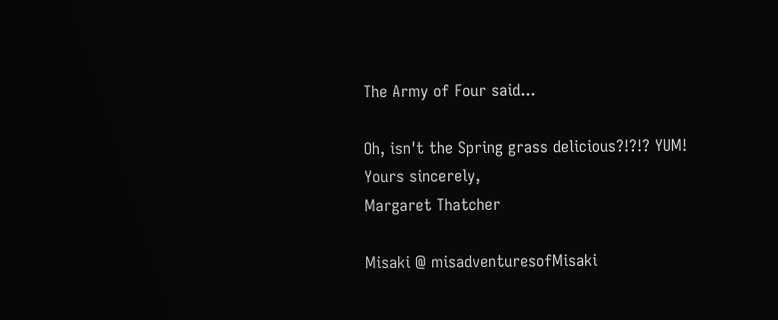The Army of Four said...

Oh, isn't the Spring grass delicious?!?!? YUM!
Yours sincerely,
Margaret Thatcher

Misaki @ misadventuresofMisaki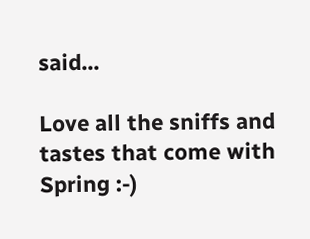said...

Love all the sniffs and tastes that come with Spring :-)